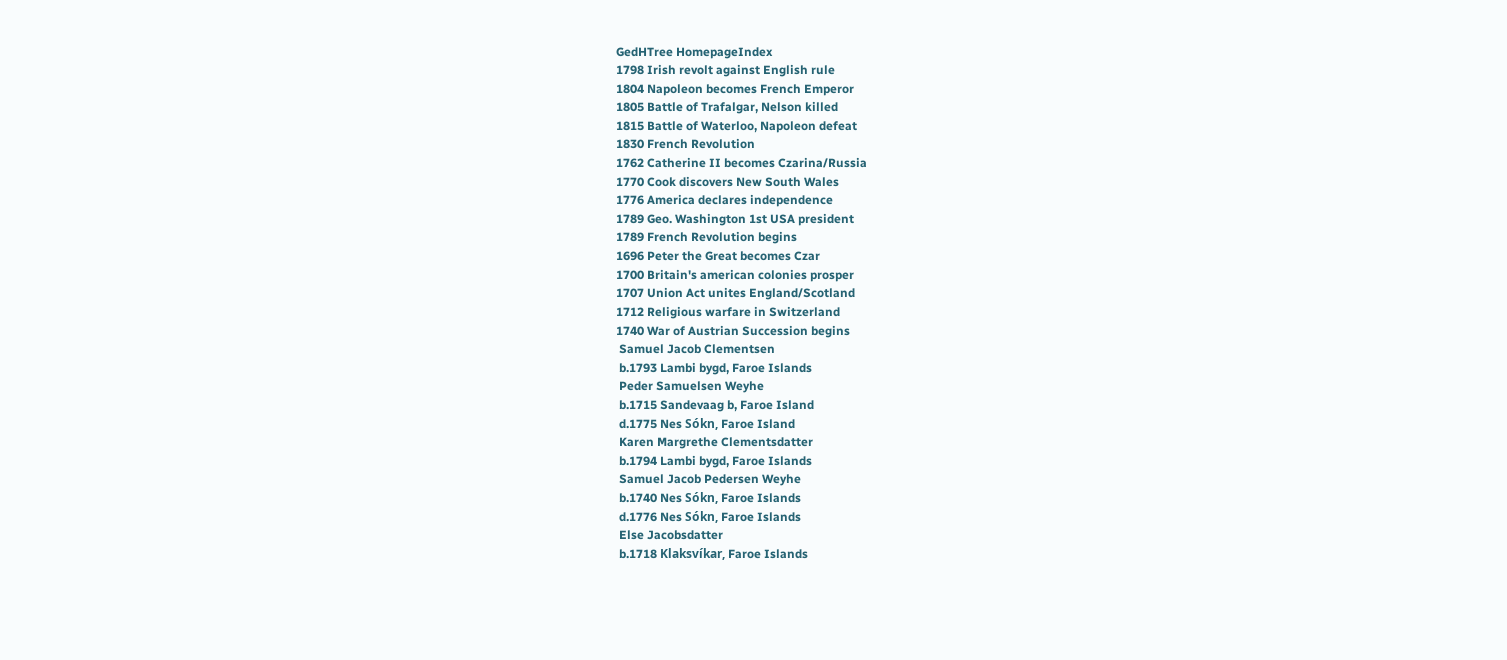GedHTree HomepageIndex
1798 Irish revolt against English rule
1804 Napoleon becomes French Emperor
1805 Battle of Trafalgar, Nelson killed
1815 Battle of Waterloo, Napoleon defeat
1830 French Revolution
1762 Catherine II becomes Czarina/Russia
1770 Cook discovers New South Wales
1776 America declares independence
1789 Geo. Washington 1st USA president
1789 French Revolution begins
1696 Peter the Great becomes Czar
1700 Britain's american colonies prosper
1707 Union Act unites England/Scotland
1712 Religious warfare in Switzerland
1740 War of Austrian Succession begins
 Samuel Jacob Clementsen
 b.1793 Lambi bygd, Faroe Islands
 Peder Samuelsen Weyhe
 b.1715 Sandevaag b, Faroe Island
 d.1775 Nes Sókn, Faroe Island
 Karen Margrethe Clementsdatter
 b.1794 Lambi bygd, Faroe Islands
 Samuel Jacob Pedersen Weyhe
 b.1740 Nes Sókn, Faroe Islands
 d.1776 Nes Sókn, Faroe Islands
 Else Jacobsdatter
 b.1718 Klaksvíkar, Faroe Islands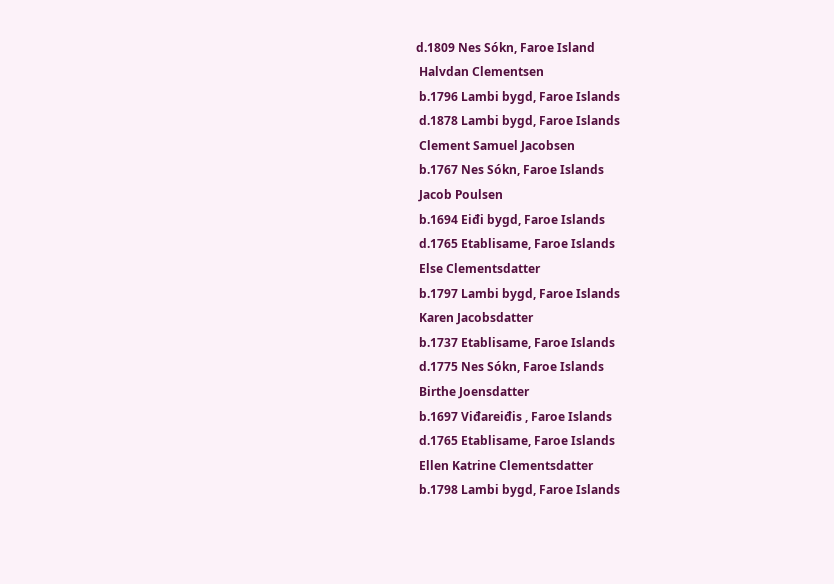d.1809 Nes Sókn, Faroe Island
 Halvdan Clementsen
 b.1796 Lambi bygd, Faroe Islands
 d.1878 Lambi bygd, Faroe Islands
 Clement Samuel Jacobsen
 b.1767 Nes Sókn, Faroe Islands
 Jacob Poulsen
 b.1694 Eiđi bygd, Faroe Islands
 d.1765 Etablisame, Faroe Islands
 Else Clementsdatter
 b.1797 Lambi bygd, Faroe Islands
 Karen Jacobsdatter
 b.1737 Etablisame, Faroe Islands
 d.1775 Nes Sókn, Faroe Islands
 Birthe Joensdatter
 b.1697 Viđareiđis , Faroe Islands
 d.1765 Etablisame, Faroe Islands
 Ellen Katrine Clementsdatter
 b.1798 Lambi bygd, Faroe Islands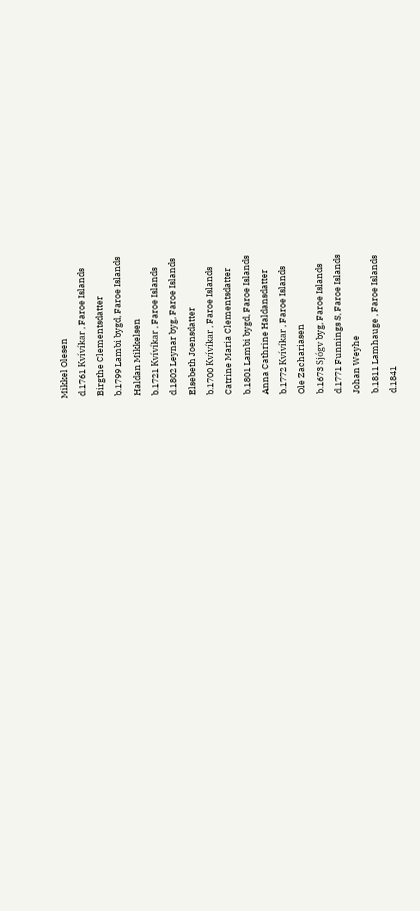Mikkel Olesen
 d.1761 Kvívíkar , Faroe Islands
 Birgthe Clementsdatter
 b.1799 Lambi bygd, Faroe Islands
 Haldan Mikkelsen
 b.1721 Kvívíkar , Faroe Islands
 d.1802 Leynar byg, Faroe Islands
 Elsebeth Joensdatter
 b.1700 Kvívíkar , Faroe Islands
 Catrine Maria Clementsdatter
 b.1801 Lambi bygd, Faroe Islands
 Anna Cathrine Haldansdatter
 b.1772 Kvívíkar , Faroe Islands
 Ole Zachariasen
 b.1673 Sjógv byg, Faroe Islands
 d.1771 Funnings S, Faroe Islands
 Johan Weyhe
 b.1811 Lamhauge , Faroe Islands
 d.1841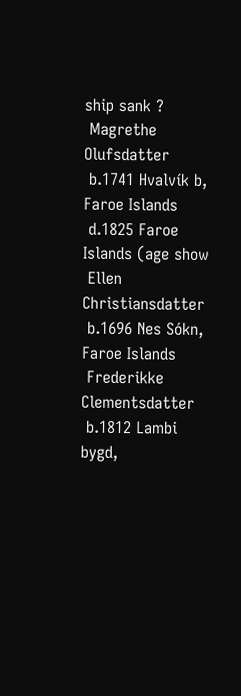ship sank ?
 Magrethe Olufsdatter
 b.1741 Hvalvík b, Faroe Islands
 d.1825 Faroe Islands (age show
 Ellen Christiansdatter
 b.1696 Nes Sókn, Faroe Islands
 Frederikke Clementsdatter
 b.1812 Lambi bygd,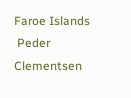Faroe Islands
 Peder Clementsen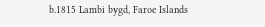b.1815 Lambi bygd, Faroe Islands